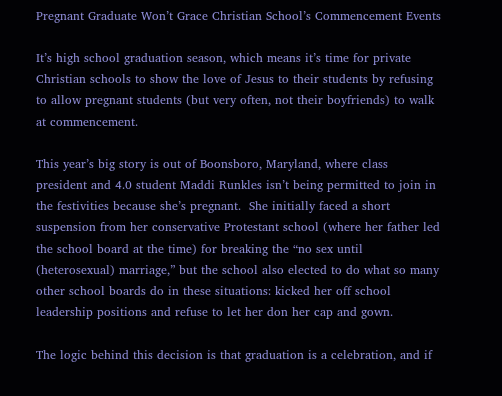Pregnant Graduate Won’t Grace Christian School’s Commencement Events

It’s high school graduation season, which means it’s time for private Christian schools to show the love of Jesus to their students by refusing to allow pregnant students (but very often, not their boyfriends) to walk at commencement.

This year’s big story is out of Boonsboro, Maryland, where class president and 4.0 student Maddi Runkles isn’t being permitted to join in the festivities because she’s pregnant.  She initially faced a short suspension from her conservative Protestant school (where her father led the school board at the time) for breaking the “no sex until (heterosexual) marriage,” but the school also elected to do what so many other school boards do in these situations: kicked her off school leadership positions and refuse to let her don her cap and gown.

The logic behind this decision is that graduation is a celebration, and if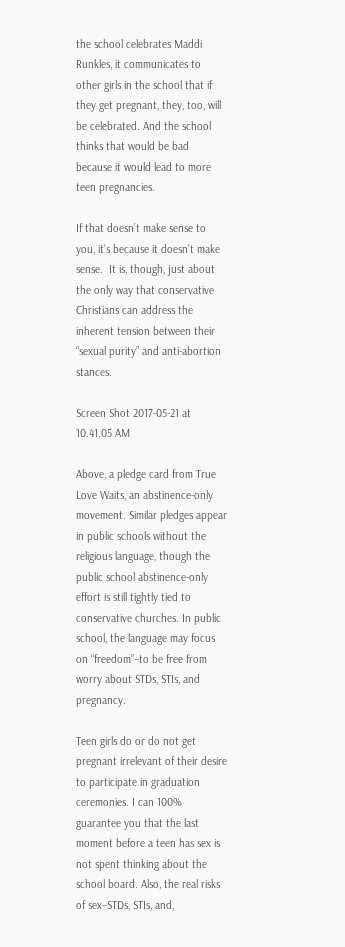the school celebrates Maddi Runkles, it communicates to other girls in the school that if they get pregnant, they, too, will be celebrated. And the school thinks that would be bad because it would lead to more teen pregnancies.

If that doesn’t make sense to you, it’s because it doesn’t make sense.  It is, though, just about the only way that conservative Christians can address the inherent tension between their “sexual purity” and anti-abortion stances.

Screen Shot 2017-05-21 at 10.41.05 AM

Above, a pledge card from True Love Waits, an abstinence-only movement. Similar pledges appear in public schools without the religious language, though the public school abstinence-only effort is still tightly tied to conservative churches. In public school, the language may focus on “freedom”–to be free from worry about STDs, STIs, and pregnancy.

Teen girls do or do not get pregnant irrelevant of their desire to participate in graduation ceremonies. I can 100% guarantee you that the last moment before a teen has sex is not spent thinking about the school board. Also, the real risks of sex–STDs, STIs, and,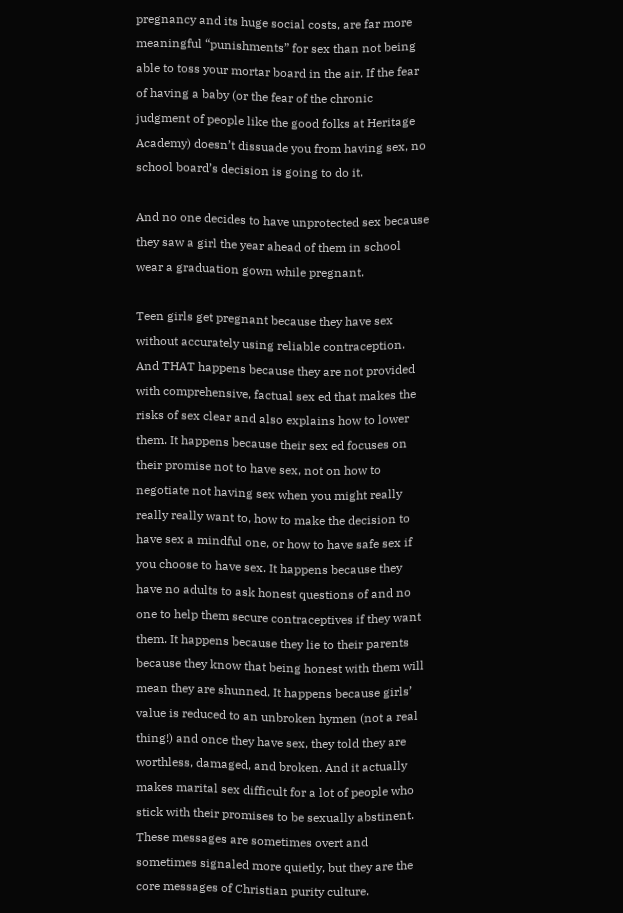pregnancy and its huge social costs, are far more meaningful “punishments” for sex than not being able to toss your mortar board in the air. If the fear of having a baby (or the fear of the chronic judgment of people like the good folks at Heritage Academy) doesn’t dissuade you from having sex, no school board’s decision is going to do it.

And no one decides to have unprotected sex because they saw a girl the year ahead of them in school wear a graduation gown while pregnant.

Teen girls get pregnant because they have sex without accurately using reliable contraception. And THAT happens because they are not provided with comprehensive, factual sex ed that makes the risks of sex clear and also explains how to lower them. It happens because their sex ed focuses on their promise not to have sex, not on how to negotiate not having sex when you might really really really want to, how to make the decision to have sex a mindful one, or how to have safe sex if you choose to have sex. It happens because they have no adults to ask honest questions of and no one to help them secure contraceptives if they want them. It happens because they lie to their parents because they know that being honest with them will mean they are shunned. It happens because girls’ value is reduced to an unbroken hymen (not a real thing!) and once they have sex, they told they are worthless, damaged, and broken. And it actually makes marital sex difficult for a lot of people who stick with their promises to be sexually abstinent. These messages are sometimes overt and sometimes signaled more quietly, but they are the core messages of Christian purity culture.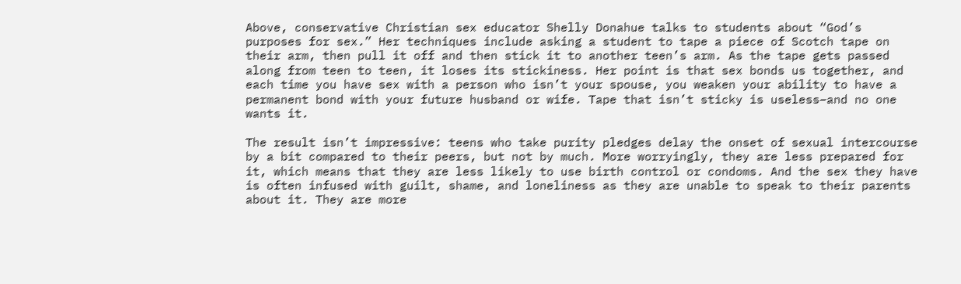Above, conservative Christian sex educator Shelly Donahue talks to students about “God’s purposes for sex.” Her techniques include asking a student to tape a piece of Scotch tape on their arm, then pull it off and then stick it to another teen’s arm. As the tape gets passed along from teen to teen, it loses its stickiness. Her point is that sex bonds us together, and each time you have sex with a person who isn’t your spouse, you weaken your ability to have a permanent bond with your future husband or wife. Tape that isn’t sticky is useless–and no one wants it.

The result isn’t impressive: teens who take purity pledges delay the onset of sexual intercourse by a bit compared to their peers, but not by much. More worryingly, they are less prepared for it, which means that they are less likely to use birth control or condoms. And the sex they have is often infused with guilt, shame, and loneliness as they are unable to speak to their parents about it. They are more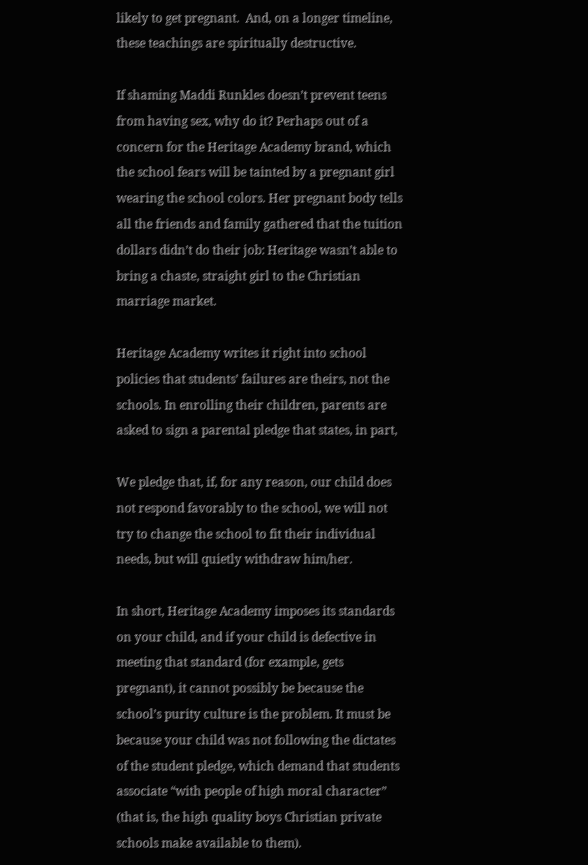likely to get pregnant.  And, on a longer timeline, these teachings are spiritually destructive.

If shaming Maddi Runkles doesn’t prevent teens from having sex, why do it? Perhaps out of a concern for the Heritage Academy brand, which the school fears will be tainted by a pregnant girl wearing the school colors. Her pregnant body tells all the friends and family gathered that the tuition dollars didn’t do their job: Heritage wasn’t able to bring a chaste, straight girl to the Christian marriage market.

Heritage Academy writes it right into school policies that students’ failures are theirs, not the schools. In enrolling their children, parents are asked to sign a parental pledge that states, in part,

We pledge that, if, for any reason, our child does not respond favorably to the school, we will not try to change the school to fit their individual needs, but will quietly withdraw him/her.

In short, Heritage Academy imposes its standards on your child, and if your child is defective in meeting that standard (for example, gets pregnant), it cannot possibly be because the school’s purity culture is the problem. It must be because your child was not following the dictates of the student pledge, which demand that students associate “with people of high moral character” (that is, the high quality boys Christian private schools make available to them).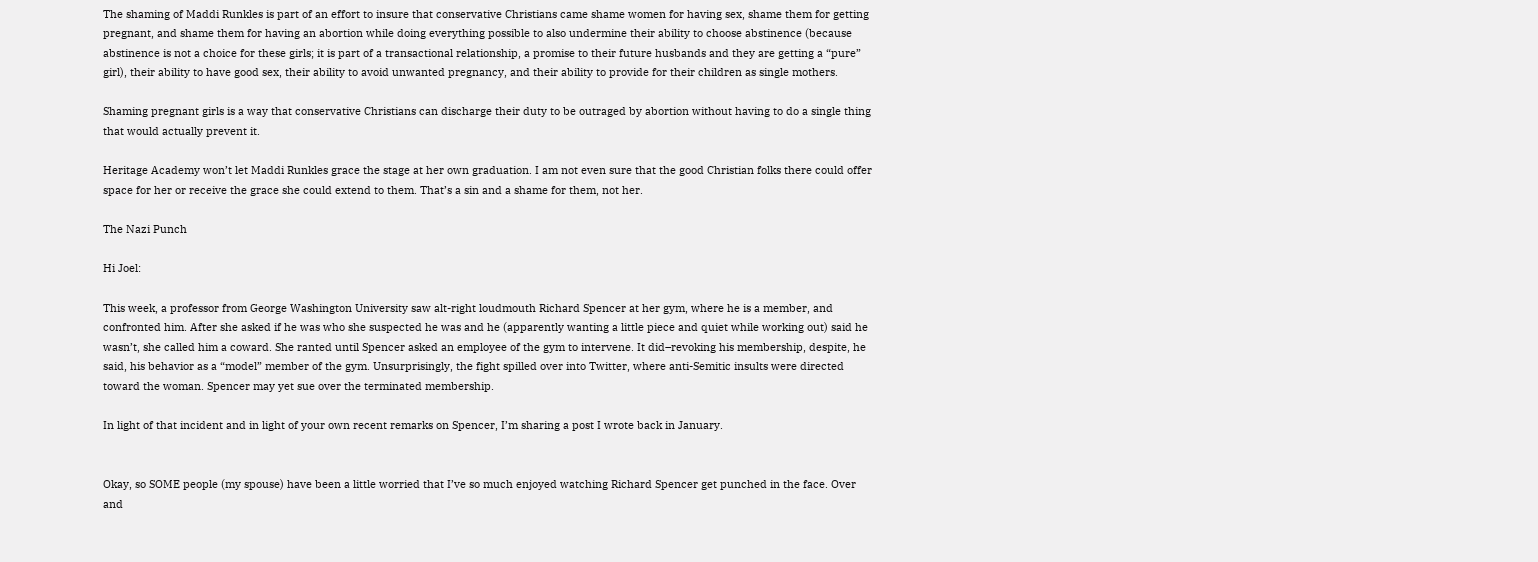The shaming of Maddi Runkles is part of an effort to insure that conservative Christians came shame women for having sex, shame them for getting pregnant, and shame them for having an abortion while doing everything possible to also undermine their ability to choose abstinence (because abstinence is not a choice for these girls; it is part of a transactional relationship, a promise to their future husbands and they are getting a “pure” girl), their ability to have good sex, their ability to avoid unwanted pregnancy, and their ability to provide for their children as single mothers.

Shaming pregnant girls is a way that conservative Christians can discharge their duty to be outraged by abortion without having to do a single thing that would actually prevent it.

Heritage Academy won’t let Maddi Runkles grace the stage at her own graduation. I am not even sure that the good Christian folks there could offer space for her or receive the grace she could extend to them. That’s a sin and a shame for them, not her.

The Nazi Punch

Hi Joel:

This week, a professor from George Washington University saw alt-right loudmouth Richard Spencer at her gym, where he is a member, and confronted him. After she asked if he was who she suspected he was and he (apparently wanting a little piece and quiet while working out) said he wasn’t, she called him a coward. She ranted until Spencer asked an employee of the gym to intervene. It did–revoking his membership, despite, he said, his behavior as a “model” member of the gym. Unsurprisingly, the fight spilled over into Twitter, where anti-Semitic insults were directed toward the woman. Spencer may yet sue over the terminated membership.

In light of that incident and in light of your own recent remarks on Spencer, I’m sharing a post I wrote back in January.


Okay, so SOME people (my spouse) have been a little worried that I’ve so much enjoyed watching Richard Spencer get punched in the face. Over and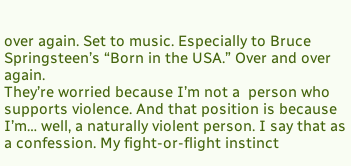over again. Set to music. Especially to Bruce Springsteen’s “Born in the USA.” Over and over again.
They’re worried because I’m not a  person who supports violence. And that position is because I’m… well, a naturally violent person. I say that as a confession. My fight-or-flight instinct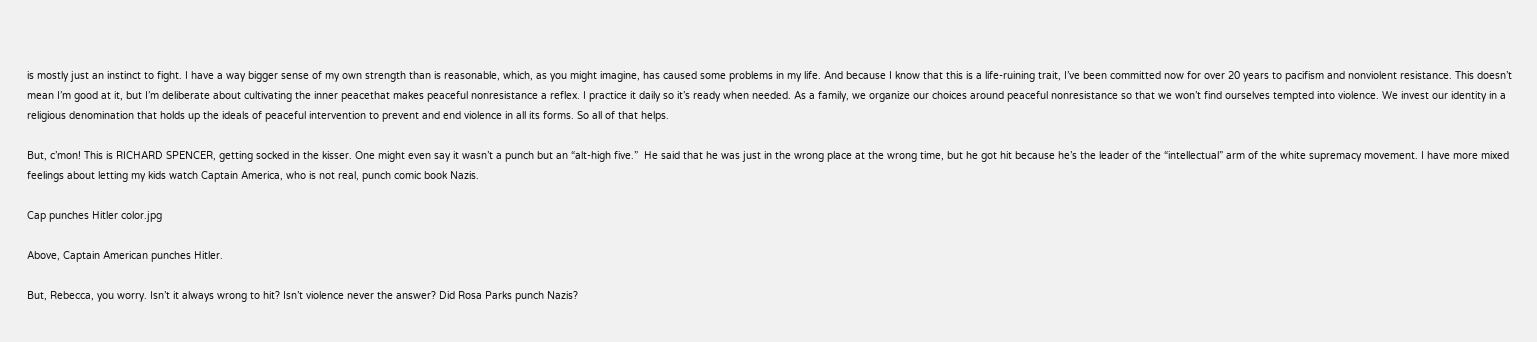is mostly just an instinct to fight. I have a way bigger sense of my own strength than is reasonable, which, as you might imagine, has caused some problems in my life. And because I know that this is a life-ruining trait, I’ve been committed now for over 20 years to pacifism and nonviolent resistance. This doesn’t mean I’m good at it, but I’m deliberate about cultivating the inner peacethat makes peaceful nonresistance a reflex. I practice it daily so it’s ready when needed. As a family, we organize our choices around peaceful nonresistance so that we won’t find ourselves tempted into violence. We invest our identity in a religious denomination that holds up the ideals of peaceful intervention to prevent and end violence in all its forms. So all of that helps.

But, c’mon! This is RICHARD SPENCER, getting socked in the kisser. One might even say it wasn’t a punch but an “alt-high five.”  He said that he was just in the wrong place at the wrong time, but he got hit because he’s the leader of the “intellectual” arm of the white supremacy movement. I have more mixed feelings about letting my kids watch Captain America, who is not real, punch comic book Nazis.

Cap punches Hitler color.jpg

Above, Captain American punches Hitler.

But, Rebecca, you worry. Isn’t it always wrong to hit? Isn’t violence never the answer? Did Rosa Parks punch Nazis?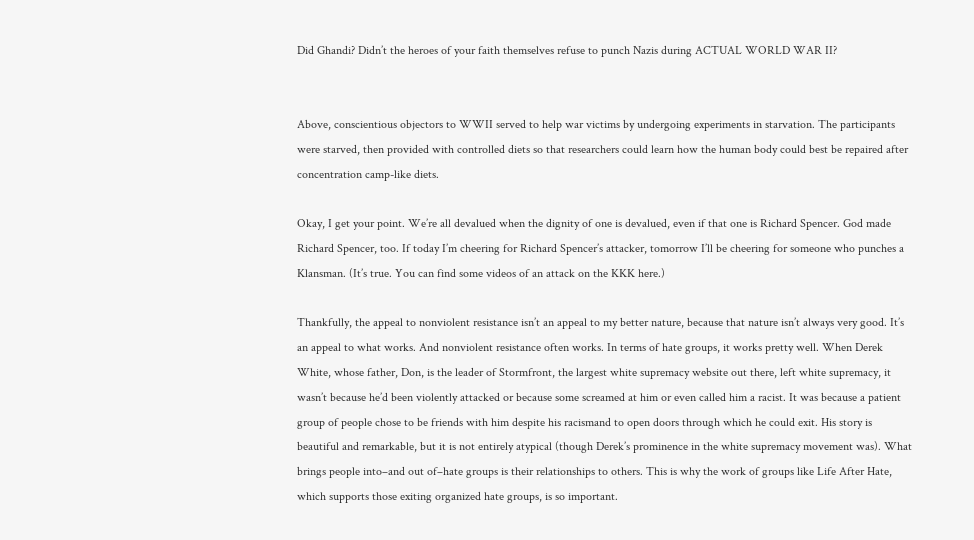Did Ghandi? Didn’t the heroes of your faith themselves refuse to punch Nazis during ACTUAL WORLD WAR II?


Above, conscientious objectors to WWII served to help war victims by undergoing experiments in starvation. The participants were starved, then provided with controlled diets so that researchers could learn how the human body could best be repaired after concentration camp-like diets.

Okay, I get your point. We’re all devalued when the dignity of one is devalued, even if that one is Richard Spencer. God made Richard Spencer, too. If today I’m cheering for Richard Spencer’s attacker, tomorrow I’ll be cheering for someone who punches a Klansman. (It’s true. You can find some videos of an attack on the KKK here.)

Thankfully, the appeal to nonviolent resistance isn’t an appeal to my better nature, because that nature isn’t always very good. It’s an appeal to what works. And nonviolent resistance often works. In terms of hate groups, it works pretty well. When Derek White, whose father, Don, is the leader of Stormfront, the largest white supremacy website out there, left white supremacy, it wasn’t because he’d been violently attacked or because some screamed at him or even called him a racist. It was because a patient group of people chose to be friends with him despite his racismand to open doors through which he could exit. His story is beautiful and remarkable, but it is not entirely atypical (though Derek’s prominence in the white supremacy movement was). What brings people into–and out of–hate groups is their relationships to others. This is why the work of groups like Life After Hate, which supports those exiting organized hate groups, is so important.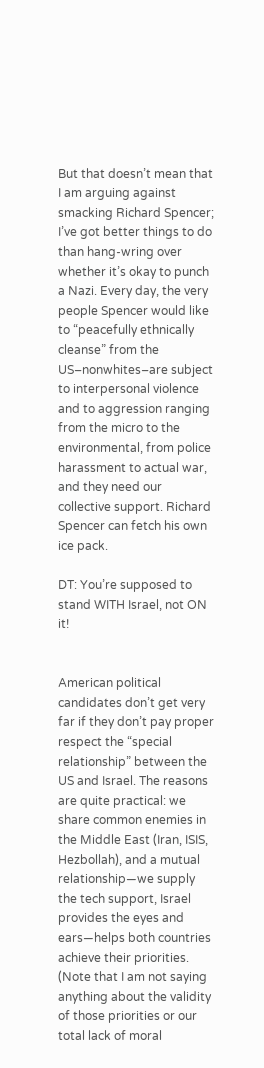But that doesn’t mean that I am arguing against smacking Richard Spencer; I’ve got better things to do than hang-wring over whether it’s okay to punch a Nazi. Every day, the very people Spencer would like to “peacefully ethnically cleanse” from the US–nonwhites–are subject to interpersonal violence and to aggression ranging from the micro to the environmental, from police harassment to actual war, and they need our collective support. Richard Spencer can fetch his own ice pack.

DT: You’re supposed to stand WITH Israel, not ON it!


American political candidates don’t get very far if they don’t pay proper respect the “special relationship” between the US and Israel. The reasons are quite practical: we share common enemies in the Middle East (Iran, ISIS, Hezbollah), and a mutual relationship—we supply the tech support, Israel provides the eyes and ears—helps both countries achieve their priorities. (Note that I am not saying anything about the validity of those priorities or our total lack of moral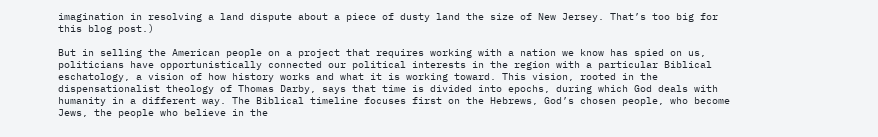imagination in resolving a land dispute about a piece of dusty land the size of New Jersey. That’s too big for this blog post.)

But in selling the American people on a project that requires working with a nation we know has spied on us, politicians have opportunistically connected our political interests in the region with a particular Biblical eschatology, a vision of how history works and what it is working toward. This vision, rooted in the dispensationalist theology of Thomas Darby, says that time is divided into epochs, during which God deals with humanity in a different way. The Biblical timeline focuses first on the Hebrews, God’s chosen people, who become Jews, the people who believe in the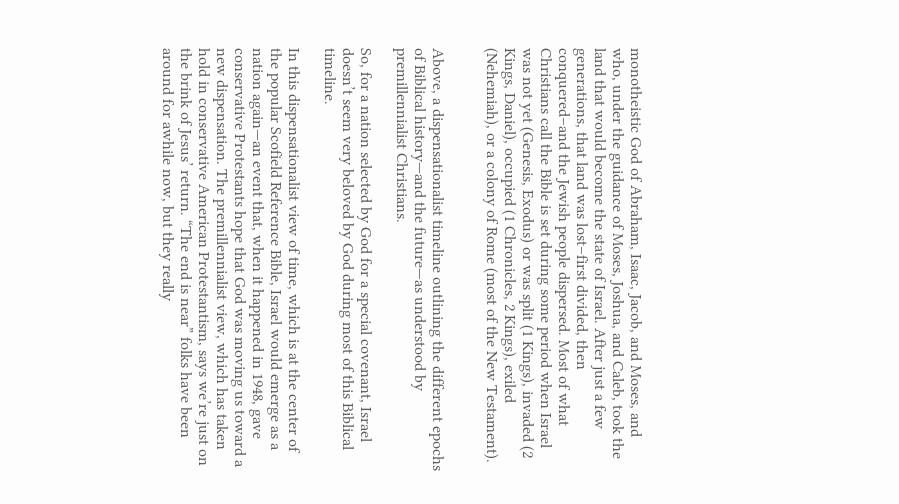monotheistic God of Abraham, Isaac, Jacob, and Moses, and who, under the guidance of Moses, Joshua, and Caleb, took the land that would become the state of Israel. After just a few generations, that land was lost–first divided, then conquered–and the Jewish people dispersed. Most of what Christians call the Bible is set during some period when Israel was not yet (Genesis, Exodus) or was split (1 Kings), invaded (2 Kings, Daniel), occupied (1 Chronicles, 2 Kings), exiled (Nehemiah), or a colony of Rome (most of the New Testament).


Above, a dispensationalist timeline outlining the different epochs of Biblical history—and the future—as understood by premillennialist Christians.

So, for a nation selected by God for a special covenant, Israel doesn’t seem very beloved by God during most of this Biblical timeline.

In this dispensationalist view of time, which is at the center of the popular Scofield Reference Bible, Israel would emerge as a nation again—an event that, when it happened in 1948, gave conservative Protestants hope that God was moving us toward a new dispensation. The premillennialist view, which has taken hold in conservative American Protestantism, says we’re just on the brink of Jesus’ return. “The end is near” folks have been around for awhile now, but they really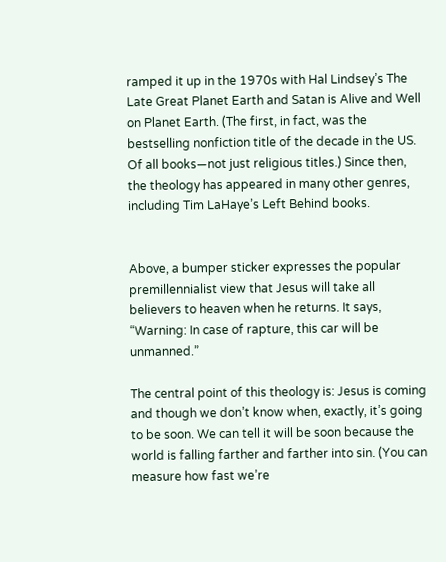ramped it up in the 1970s with Hal Lindsey’s The Late Great Planet Earth and Satan is Alive and Well on Planet Earth. (The first, in fact, was the bestselling nonfiction title of the decade in the US. Of all books—not just religious titles.) Since then, the theology has appeared in many other genres, including Tim LaHaye’s Left Behind books.


Above, a bumper sticker expresses the popular premillennialist view that Jesus will take all believers to heaven when he returns. It says, “Warning: In case of rapture, this car will be unmanned.”

The central point of this theology is: Jesus is coming and though we don’t know when, exactly, it’s going to be soon. We can tell it will be soon because the world is falling farther and farther into sin. (You can measure how fast we’re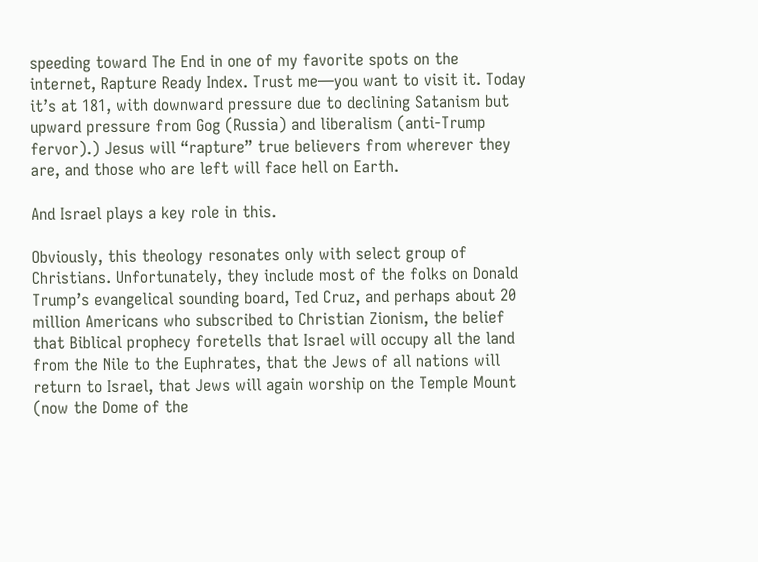speeding toward The End in one of my favorite spots on the internet, Rapture Ready Index. Trust me—you want to visit it. Today it’s at 181, with downward pressure due to declining Satanism but upward pressure from Gog (Russia) and liberalism (anti-Trump fervor).) Jesus will “rapture” true believers from wherever they are, and those who are left will face hell on Earth.

And Israel plays a key role in this.

Obviously, this theology resonates only with select group of Christians. Unfortunately, they include most of the folks on Donald Trump’s evangelical sounding board, Ted Cruz, and perhaps about 20 million Americans who subscribed to Christian Zionism, the belief that Biblical prophecy foretells that Israel will occupy all the land from the Nile to the Euphrates, that the Jews of all nations will return to Israel, that Jews will again worship on the Temple Mount (now the Dome of the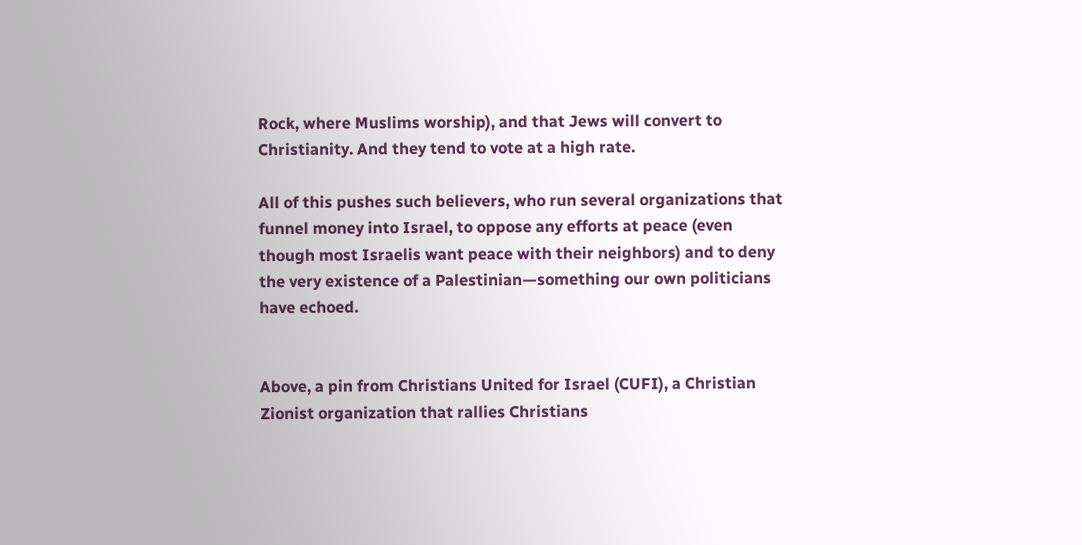Rock, where Muslims worship), and that Jews will convert to Christianity. And they tend to vote at a high rate.

All of this pushes such believers, who run several organizations that funnel money into Israel, to oppose any efforts at peace (even though most Israelis want peace with their neighbors) and to deny the very existence of a Palestinian—something our own politicians have echoed.


Above, a pin from Christians United for Israel (CUFI), a Christian Zionist organization that rallies Christians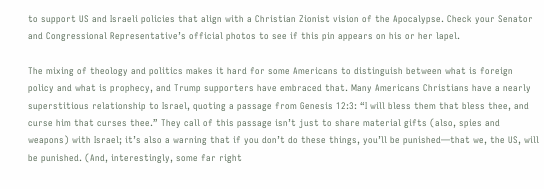to support US and Israeli policies that align with a Christian Zionist vision of the Apocalypse. Check your Senator and Congressional Representative’s official photos to see if this pin appears on his or her lapel.

The mixing of theology and politics makes it hard for some Americans to distinguish between what is foreign policy and what is prophecy, and Trump supporters have embraced that. Many Americans Christians have a nearly superstitious relationship to Israel, quoting a passage from Genesis 12:3: “I will bless them that bless thee, and curse him that curses thee.” They call of this passage isn’t just to share material gifts (also, spies and weapons) with Israel; it’s also a warning that if you don’t do these things, you’ll be punished—that we, the US, will be punished. (And, interestingly, some far right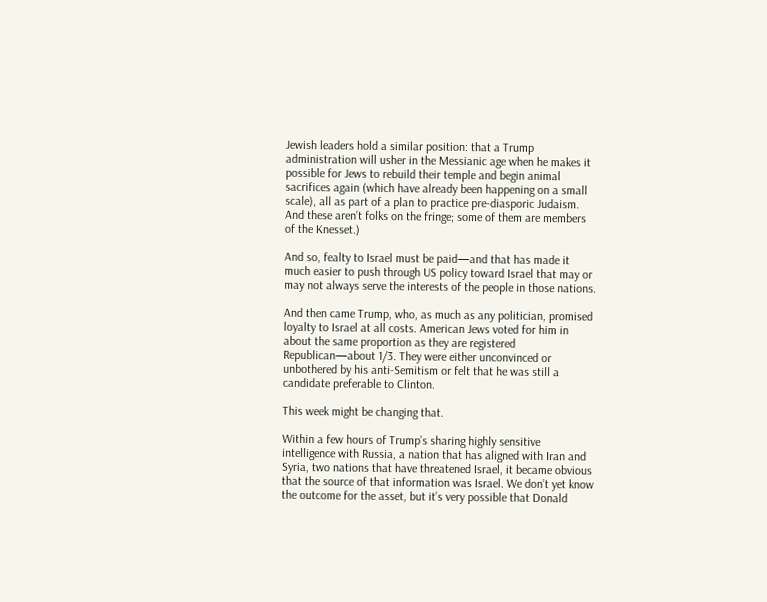Jewish leaders hold a similar position: that a Trump administration will usher in the Messianic age when he makes it possible for Jews to rebuild their temple and begin animal sacrifices again (which have already been happening on a small scale), all as part of a plan to practice pre-diasporic Judaism. And these aren’t folks on the fringe; some of them are members of the Knesset.)

And so, fealty to Israel must be paid—and that has made it much easier to push through US policy toward Israel that may or may not always serve the interests of the people in those nations.

And then came Trump, who, as much as any politician, promised loyalty to Israel at all costs. American Jews voted for him in about the same proportion as they are registered Republican—about 1/3. They were either unconvinced or unbothered by his anti-Semitism or felt that he was still a candidate preferable to Clinton.

This week might be changing that.

Within a few hours of Trump’s sharing highly sensitive intelligence with Russia, a nation that has aligned with Iran and Syria, two nations that have threatened Israel, it became obvious that the source of that information was Israel. We don’t yet know the outcome for the asset, but it’s very possible that Donald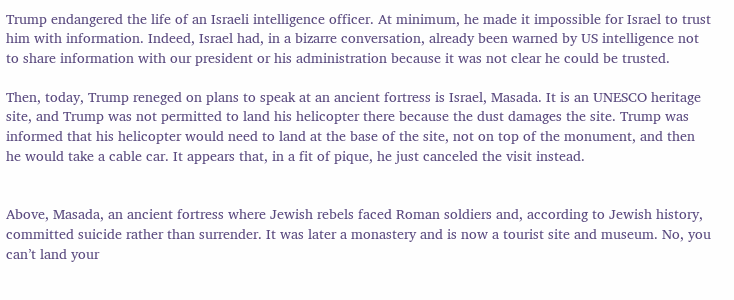Trump endangered the life of an Israeli intelligence officer. At minimum, he made it impossible for Israel to trust him with information. Indeed, Israel had, in a bizarre conversation, already been warned by US intelligence not to share information with our president or his administration because it was not clear he could be trusted.

Then, today, Trump reneged on plans to speak at an ancient fortress is Israel, Masada. It is an UNESCO heritage site, and Trump was not permitted to land his helicopter there because the dust damages the site. Trump was informed that his helicopter would need to land at the base of the site, not on top of the monument, and then he would take a cable car. It appears that, in a fit of pique, he just canceled the visit instead.


Above, Masada, an ancient fortress where Jewish rebels faced Roman soldiers and, according to Jewish history, committed suicide rather than surrender. It was later a monastery and is now a tourist site and museum. No, you can’t land your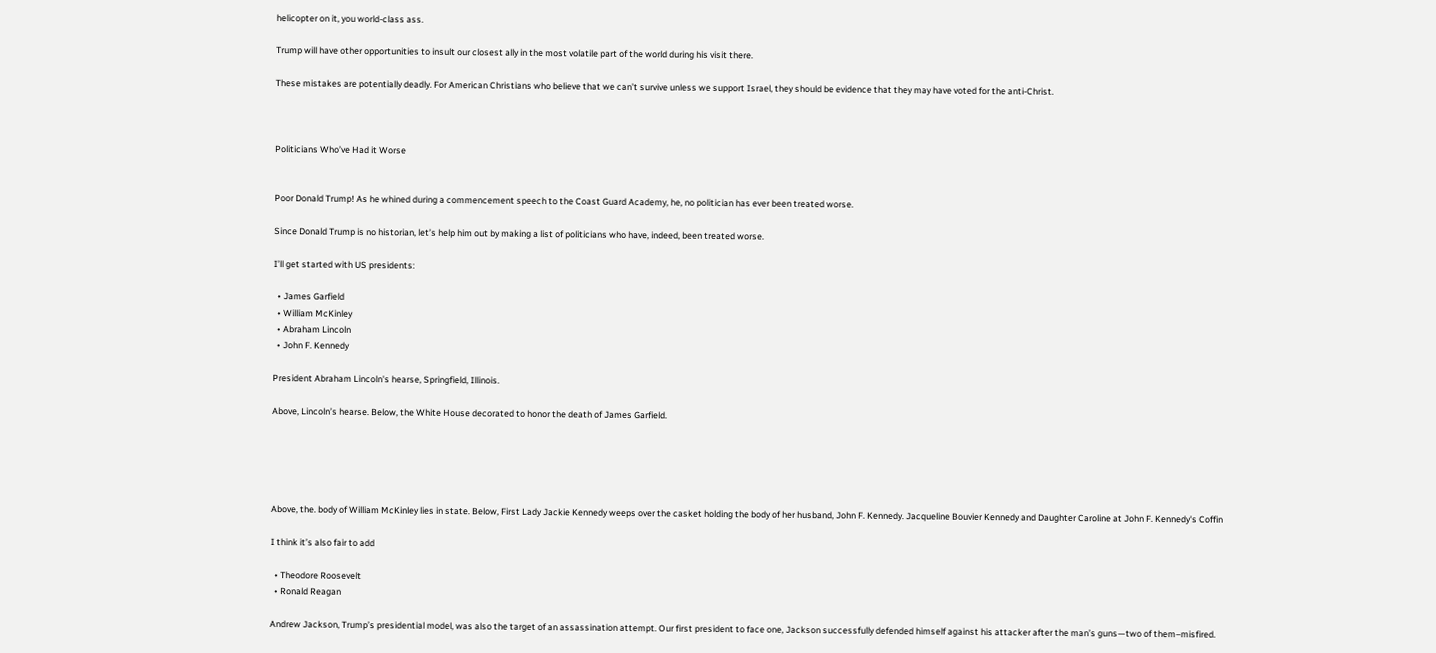helicopter on it, you world-class ass.

Trump will have other opportunities to insult our closest ally in the most volatile part of the world during his visit there.

These mistakes are potentially deadly. For American Christians who believe that we can’t survive unless we support Israel, they should be evidence that they may have voted for the anti-Christ.



Politicians Who’ve Had it Worse


Poor Donald Trump! As he whined during a commencement speech to the Coast Guard Academy, he, no politician has ever been treated worse.

Since Donald Trump is no historian, let’s help him out by making a list of politicians who have, indeed, been treated worse.

I’ll get started with US presidents:

  • James Garfield
  • William McKinley
  • Abraham Lincoln
  • John F. Kennedy

President Abraham Lincoln's hearse, Springfield, Illinois.

Above, Lincoln’s hearse. Below, the White House decorated to honor the death of James Garfield.





Above, the. body of William McKinley lies in state. Below, First Lady Jackie Kennedy weeps over the casket holding the body of her husband, John F. Kennedy. Jacqueline Bouvier Kennedy and Daughter Caroline at John F. Kennedy's Coffin

I think it’s also fair to add

  • Theodore Roosevelt
  • Ronald Reagan

Andrew Jackson, Trump’s presidential model, was also the target of an assassination attempt. Our first president to face one, Jackson successfully defended himself against his attacker after the man’s guns—two of them–misfired.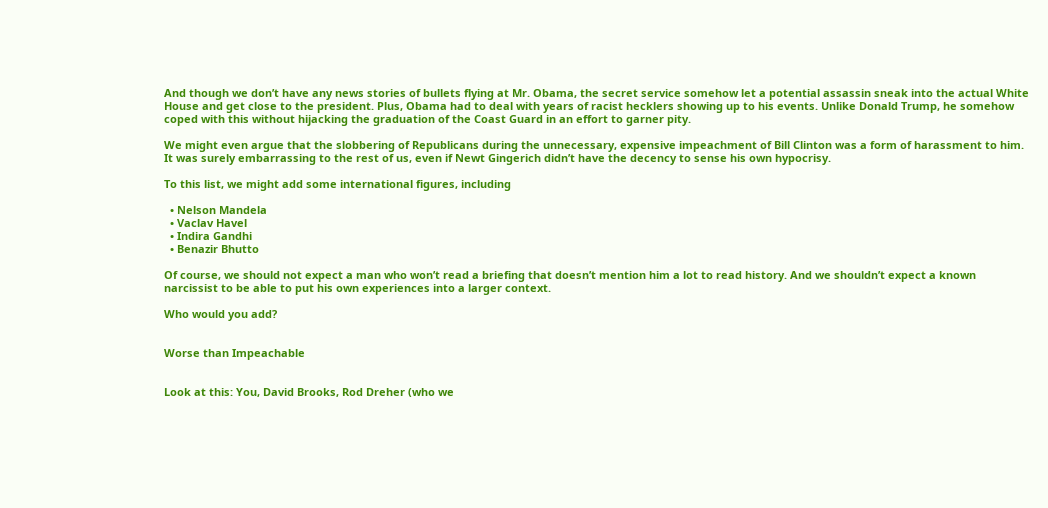And though we don’t have any news stories of bullets flying at Mr. Obama, the secret service somehow let a potential assassin sneak into the actual White House and get close to the president. Plus, Obama had to deal with years of racist hecklers showing up to his events. Unlike Donald Trump, he somehow coped with this without hijacking the graduation of the Coast Guard in an effort to garner pity.

We might even argue that the slobbering of Republicans during the unnecessary, expensive impeachment of Bill Clinton was a form of harassment to him. It was surely embarrassing to the rest of us, even if Newt Gingerich didn’t have the decency to sense his own hypocrisy.

To this list, we might add some international figures, including

  • Nelson Mandela
  • Vaclav Havel
  • Indira Gandhi
  • Benazir Bhutto

Of course, we should not expect a man who won’t read a briefing that doesn’t mention him a lot to read history. And we shouldn’t expect a known narcissist to be able to put his own experiences into a larger context.

Who would you add?


Worse than Impeachable


Look at this: You, David Brooks, Rod Dreher (who we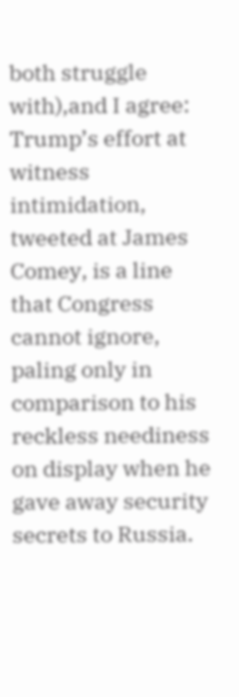both struggle with),and I agree: Trump’s effort at witness intimidation, tweeted at James Comey, is a line that Congress cannot ignore, paling only in comparison to his reckless neediness on display when he gave away security secrets to Russia.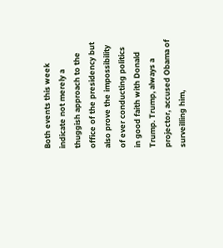Both events this week indicate not merely a thuggish approach to the office of the presidency but also prove the impossibility of ever conducting politics in good faith with Donald Trump. Trump, always a projector, accused Obama of surveilling him,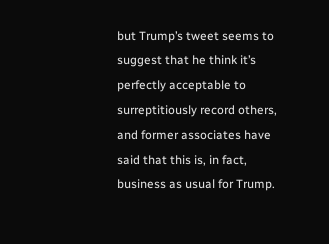but Trump’s tweet seems to suggest that he think it’s perfectly acceptable to surreptitiously record others, and former associates have said that this is, in fact, business as usual for Trump.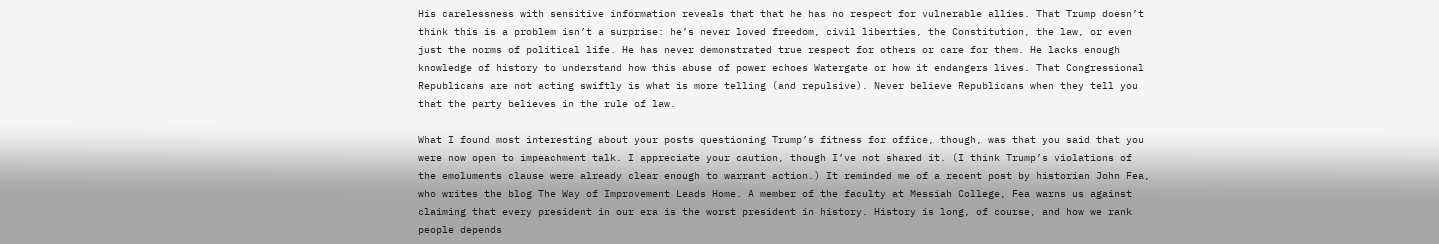His carelessness with sensitive information reveals that that he has no respect for vulnerable allies. That Trump doesn’t think this is a problem isn’t a surprise: he’s never loved freedom, civil liberties, the Constitution, the law, or even just the norms of political life. He has never demonstrated true respect for others or care for them. He lacks enough knowledge of history to understand how this abuse of power echoes Watergate or how it endangers lives. That Congressional Republicans are not acting swiftly is what is more telling (and repulsive). Never believe Republicans when they tell you that the party believes in the rule of law.

What I found most interesting about your posts questioning Trump’s fitness for office, though, was that you said that you were now open to impeachment talk. I appreciate your caution, though I’ve not shared it. (I think Trump’s violations of the emoluments clause were already clear enough to warrant action.) It reminded me of a recent post by historian John Fea, who writes the blog The Way of Improvement Leads Home. A member of the faculty at Messiah College, Fea warns us against claiming that every president in our era is the worst president in history. History is long, of course, and how we rank people depends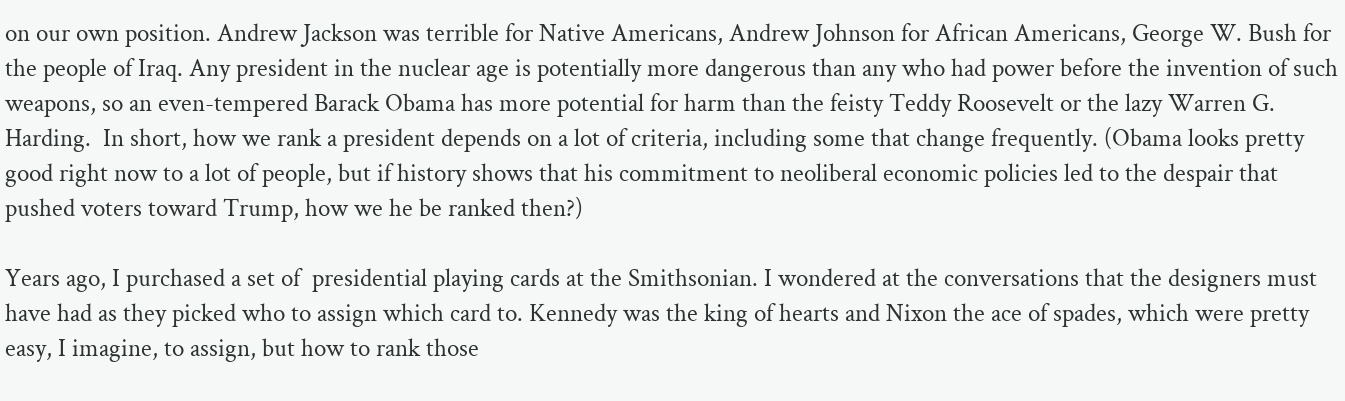on our own position. Andrew Jackson was terrible for Native Americans, Andrew Johnson for African Americans, George W. Bush for the people of Iraq. Any president in the nuclear age is potentially more dangerous than any who had power before the invention of such weapons, so an even-tempered Barack Obama has more potential for harm than the feisty Teddy Roosevelt or the lazy Warren G. Harding.  In short, how we rank a president depends on a lot of criteria, including some that change frequently. (Obama looks pretty good right now to a lot of people, but if history shows that his commitment to neoliberal economic policies led to the despair that pushed voters toward Trump, how we he be ranked then?)

Years ago, I purchased a set of  presidential playing cards at the Smithsonian. I wondered at the conversations that the designers must have had as they picked who to assign which card to. Kennedy was the king of hearts and Nixon the ace of spades, which were pretty easy, I imagine, to assign, but how to rank those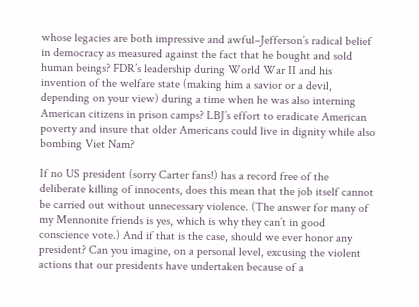whose legacies are both impressive and awful–Jefferson’s radical belief in democracy as measured against the fact that he bought and sold human beings? FDR’s leadership during World War II and his invention of the welfare state (making him a savior or a devil, depending on your view) during a time when he was also interning American citizens in prison camps? LBJ’s effort to eradicate American poverty and insure that older Americans could live in dignity while also bombing Viet Nam?

If no US president (sorry Carter fans!) has a record free of the deliberate killing of innocents, does this mean that the job itself cannot be carried out without unnecessary violence. (The answer for many of my Mennonite friends is yes, which is why they can’t in good conscience vote.) And if that is the case, should we ever honor any president? Can you imagine, on a personal level, excusing the violent actions that our presidents have undertaken because of a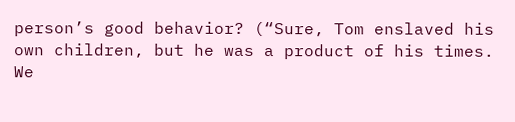person’s good behavior? (“Sure, Tom enslaved his own children, but he was a product of his times. We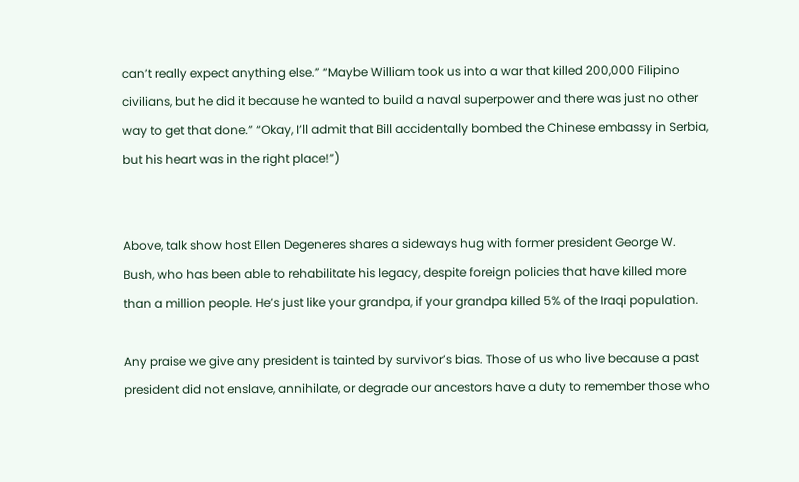can’t really expect anything else.” “Maybe William took us into a war that killed 200,000 Filipino civilians, but he did it because he wanted to build a naval superpower and there was just no other way to get that done.” “Okay, I’ll admit that Bill accidentally bombed the Chinese embassy in Serbia, but his heart was in the right place!”)


Above, talk show host Ellen Degeneres shares a sideways hug with former president George W. Bush, who has been able to rehabilitate his legacy, despite foreign policies that have killed more than a million people. He’s just like your grandpa, if your grandpa killed 5% of the Iraqi population.

Any praise we give any president is tainted by survivor’s bias. Those of us who live because a past president did not enslave, annihilate, or degrade our ancestors have a duty to remember those who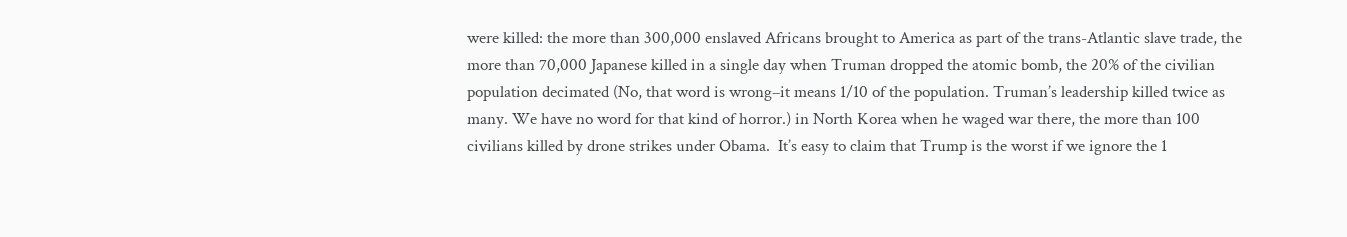were killed: the more than 300,000 enslaved Africans brought to America as part of the trans-Atlantic slave trade, the more than 70,000 Japanese killed in a single day when Truman dropped the atomic bomb, the 20% of the civilian population decimated (No, that word is wrong–it means 1/10 of the population. Truman’s leadership killed twice as many. We have no word for that kind of horror.) in North Korea when he waged war there, the more than 100 civilians killed by drone strikes under Obama.  It’s easy to claim that Trump is the worst if we ignore the 1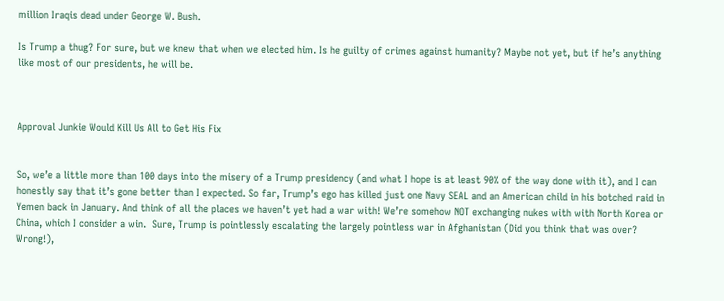million Iraqis dead under George W. Bush.

Is Trump a thug? For sure, but we knew that when we elected him. Is he guilty of crimes against humanity? Maybe not yet, but if he’s anything like most of our presidents, he will be.



Approval Junkie Would Kill Us All to Get His Fix


So, we’e a little more than 100 days into the misery of a Trump presidency (and what I hope is at least 90% of the way done with it), and I can honestly say that it’s gone better than I expected. So far, Trump’s ego has killed just one Navy SEAL and an American child in his botched raid in Yemen back in January. And think of all the places we haven’t yet had a war with! We’re somehow NOT exchanging nukes with with North Korea or China, which I consider a win.  Sure, Trump is pointlessly escalating the largely pointless war in Afghanistan (Did you think that was over? Wrong!),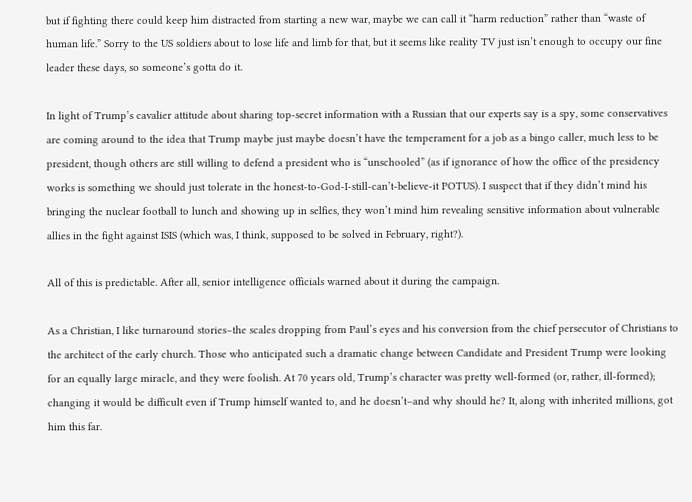but if fighting there could keep him distracted from starting a new war, maybe we can call it “harm reduction” rather than “waste of human life.” Sorry to the US soldiers about to lose life and limb for that, but it seems like reality TV just isn’t enough to occupy our fine leader these days, so someone’s gotta do it.

In light of Trump’s cavalier attitude about sharing top-secret information with a Russian that our experts say is a spy, some conservatives are coming around to the idea that Trump maybe just maybe doesn’t have the temperament for a job as a bingo caller, much less to be president, though others are still willing to defend a president who is “unschooled” (as if ignorance of how the office of the presidency works is something we should just tolerate in the honest-to-God-I-still-can’t-believe-it POTUS). I suspect that if they didn’t mind his bringing the nuclear football to lunch and showing up in selfies, they won’t mind him revealing sensitive information about vulnerable allies in the fight against ISIS (which was, I think, supposed to be solved in February, right?).

All of this is predictable. After all, senior intelligence officials warned about it during the campaign.

As a Christian, I like turnaround stories–the scales dropping from Paul’s eyes and his conversion from the chief persecutor of Christians to the architect of the early church. Those who anticipated such a dramatic change between Candidate and President Trump were looking for an equally large miracle, and they were foolish. At 70 years old, Trump’s character was pretty well-formed (or, rather, ill-formed); changing it would be difficult even if Trump himself wanted to, and he doesn’t–and why should he? It, along with inherited millions, got him this far.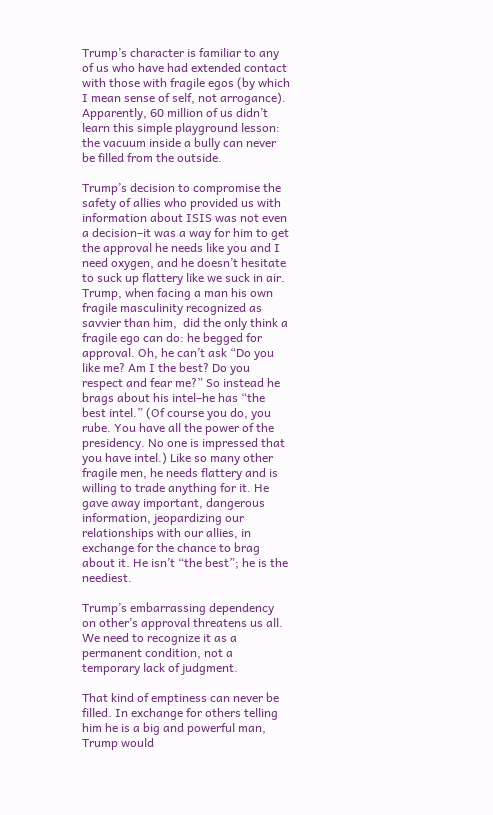Trump’s character is familiar to any of us who have had extended contact with those with fragile egos (by which I mean sense of self, not arrogance). Apparently, 60 million of us didn’t learn this simple playground lesson: the vacuum inside a bully can never be filled from the outside.

Trump’s decision to compromise the safety of allies who provided us with information about ISIS was not even a decision–it was a way for him to get the approval he needs like you and I need oxygen, and he doesn’t hesitate to suck up flattery like we suck in air. Trump, when facing a man his own fragile masculinity recognized as savvier than him,  did the only think a fragile ego can do: he begged for approval. Oh, he can’t ask “Do you like me? Am I the best? Do you respect and fear me?” So instead he brags about his intel–he has “the best intel.” (Of course you do, you rube. You have all the power of the presidency. No one is impressed that you have intel.) Like so many other fragile men, he needs flattery and is willing to trade anything for it. He gave away important, dangerous information, jeopardizing our relationships with our allies, in exchange for the chance to brag about it. He isn’t “the best”; he is the neediest.

Trump’s embarrassing dependency on other’s approval threatens us all. We need to recognize it as a permanent condition, not a temporary lack of judgment.

That kind of emptiness can never be filled. In exchange for others telling him he is a big and powerful man, Trump would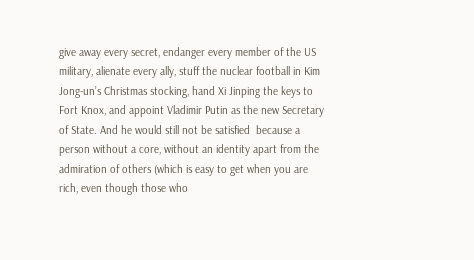give away every secret, endanger every member of the US military, alienate every ally, stuff the nuclear football in Kim Jong-un’s Christmas stocking, hand Xi Jinping the keys to Fort Knox, and appoint Vladimir Putin as the new Secretary of State. And he would still not be satisfied  because a person without a core, without an identity apart from the admiration of others (which is easy to get when you are rich, even though those who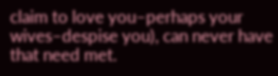claim to love you–perhaps your wives–despise you), can never have that need met.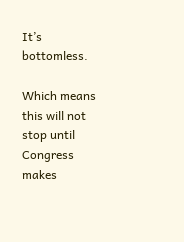It’s bottomless.

Which means this will not stop until Congress makes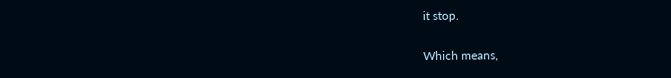it stop.

Which means,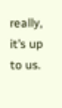really, it’s up to us.